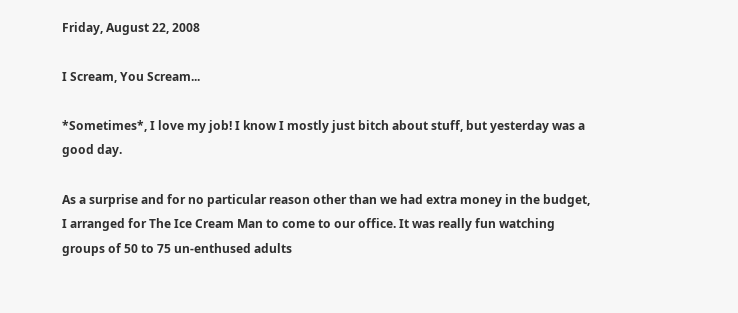Friday, August 22, 2008

I Scream, You Scream...

*Sometimes*, I love my job! I know I mostly just bitch about stuff, but yesterday was a good day.

As a surprise and for no particular reason other than we had extra money in the budget, I arranged for The Ice Cream Man to come to our office. It was really fun watching groups of 50 to 75 un-enthused adults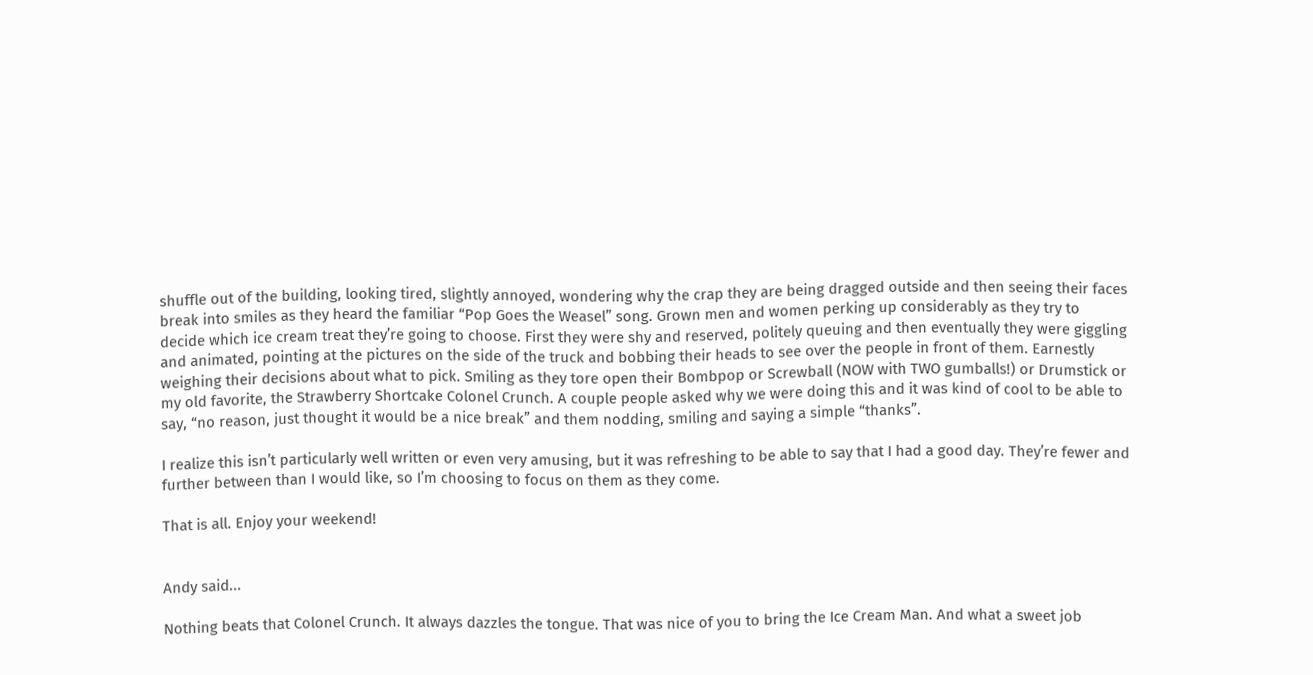shuffle out of the building, looking tired, slightly annoyed, wondering why the crap they are being dragged outside and then seeing their faces break into smiles as they heard the familiar “Pop Goes the Weasel” song. Grown men and women perking up considerably as they try to decide which ice cream treat they’re going to choose. First they were shy and reserved, politely queuing and then eventually they were giggling and animated, pointing at the pictures on the side of the truck and bobbing their heads to see over the people in front of them. Earnestly weighing their decisions about what to pick. Smiling as they tore open their Bombpop or Screwball (NOW with TWO gumballs!) or Drumstick or my old favorite, the Strawberry Shortcake Colonel Crunch. A couple people asked why we were doing this and it was kind of cool to be able to say, “no reason, just thought it would be a nice break” and them nodding, smiling and saying a simple “thanks”.

I realize this isn’t particularly well written or even very amusing, but it was refreshing to be able to say that I had a good day. They’re fewer and further between than I would like, so I’m choosing to focus on them as they come.

That is all. Enjoy your weekend!


Andy said...

Nothing beats that Colonel Crunch. It always dazzles the tongue. That was nice of you to bring the Ice Cream Man. And what a sweet job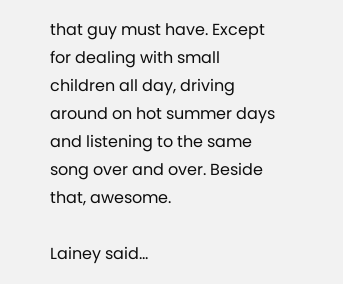that guy must have. Except for dealing with small children all day, driving around on hot summer days and listening to the same song over and over. Beside that, awesome.

Lainey said...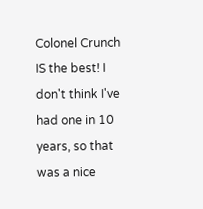Colonel Crunch IS the best! I don't think I've had one in 10 years, so that was a nice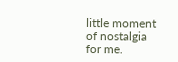little moment of nostalgia for me.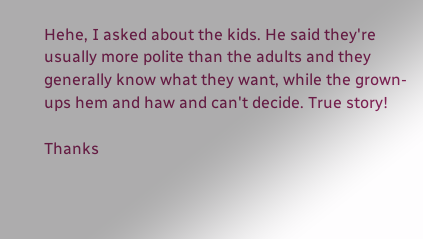Hehe, I asked about the kids. He said they're usually more polite than the adults and they generally know what they want, while the grown-ups hem and haw and can't decide. True story!

Thanks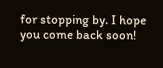for stopping by. I hope you come back soon!